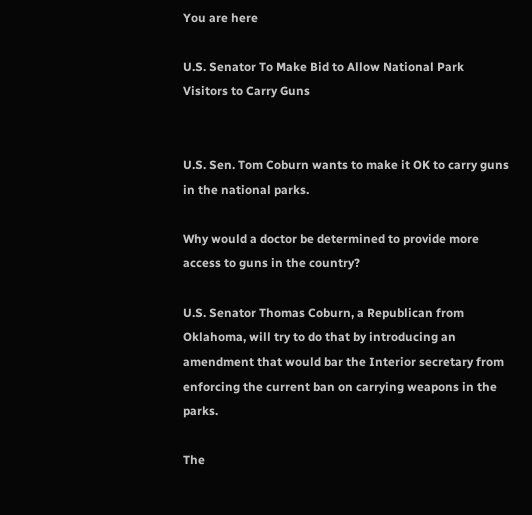You are here

U.S. Senator To Make Bid to Allow National Park Visitors to Carry Guns


U.S. Sen. Tom Coburn wants to make it OK to carry guns in the national parks.

Why would a doctor be determined to provide more access to guns in the country?

U.S. Senator Thomas Coburn, a Republican from Oklahoma, will try to do that by introducing an amendment that would bar the Interior secretary from enforcing the current ban on carrying weapons in the parks.

The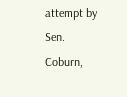attempt by Sen. Coburn,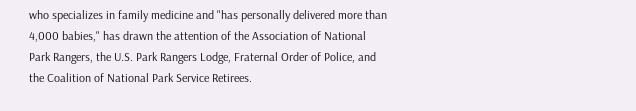who specializes in family medicine and "has personally delivered more than 4,000 babies," has drawn the attention of the Association of National Park Rangers, the U.S. Park Rangers Lodge, Fraternal Order of Police, and the Coalition of National Park Service Retirees.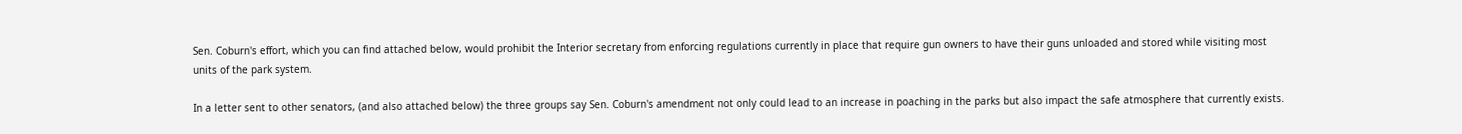Sen. Coburn's effort, which you can find attached below, would prohibit the Interior secretary from enforcing regulations currently in place that require gun owners to have their guns unloaded and stored while visiting most units of the park system.

In a letter sent to other senators, (and also attached below) the three groups say Sen. Coburn's amendment not only could lead to an increase in poaching in the parks but also impact the safe atmosphere that currently exists.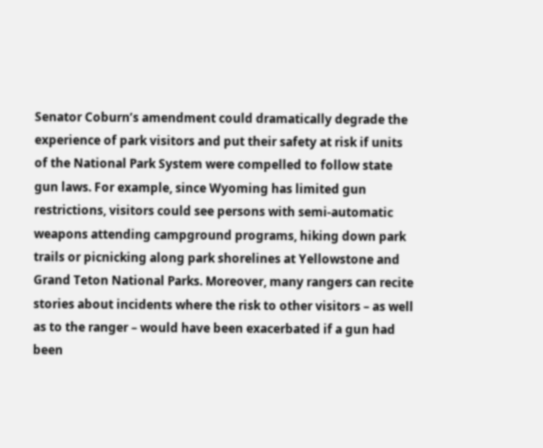Senator Coburn’s amendment could dramatically degrade the experience of park visitors and put their safety at risk if units of the National Park System were compelled to follow state gun laws. For example, since Wyoming has limited gun restrictions, visitors could see persons with semi-automatic weapons attending campground programs, hiking down park trails or picnicking along park shorelines at Yellowstone and Grand Teton National Parks. Moreover, many rangers can recite stories about incidents where the risk to other visitors – as well as to the ranger – would have been exacerbated if a gun had been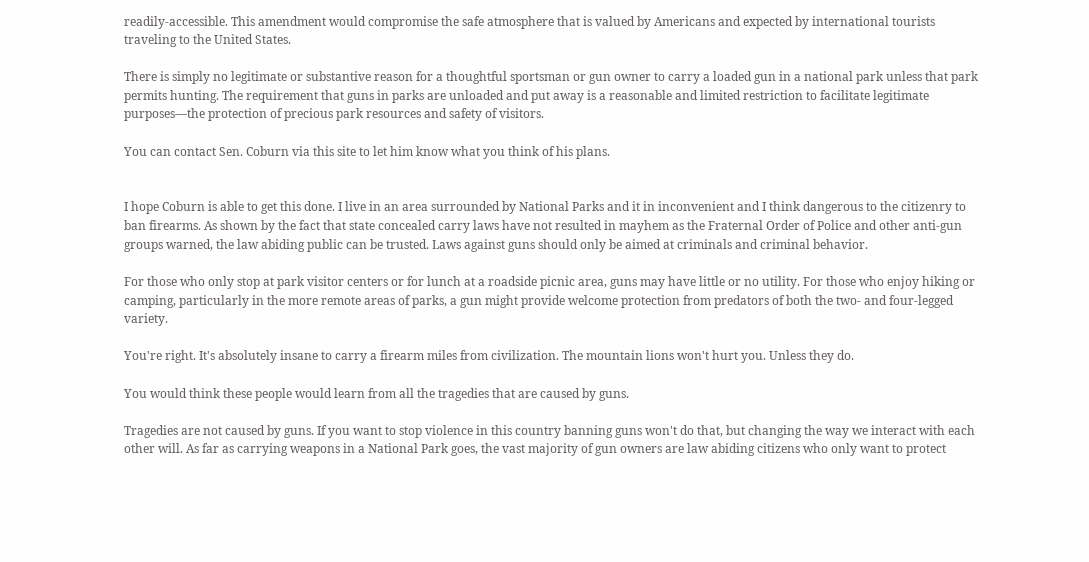readily-accessible. This amendment would compromise the safe atmosphere that is valued by Americans and expected by international tourists traveling to the United States.

There is simply no legitimate or substantive reason for a thoughtful sportsman or gun owner to carry a loaded gun in a national park unless that park permits hunting. The requirement that guns in parks are unloaded and put away is a reasonable and limited restriction to facilitate legitimate purposes—the protection of precious park resources and safety of visitors.

You can contact Sen. Coburn via this site to let him know what you think of his plans.


I hope Coburn is able to get this done. I live in an area surrounded by National Parks and it in inconvenient and I think dangerous to the citizenry to ban firearms. As shown by the fact that state concealed carry laws have not resulted in mayhem as the Fraternal Order of Police and other anti-gun groups warned, the law abiding public can be trusted. Laws against guns should only be aimed at criminals and criminal behavior.

For those who only stop at park visitor centers or for lunch at a roadside picnic area, guns may have little or no utility. For those who enjoy hiking or camping, particularly in the more remote areas of parks, a gun might provide welcome protection from predators of both the two- and four-legged variety.

You're right. It's absolutely insane to carry a firearm miles from civilization. The mountain lions won't hurt you. Unless they do.

You would think these people would learn from all the tragedies that are caused by guns.

Tragedies are not caused by guns. If you want to stop violence in this country banning guns won't do that, but changing the way we interact with each other will. As far as carrying weapons in a National Park goes, the vast majority of gun owners are law abiding citizens who only want to protect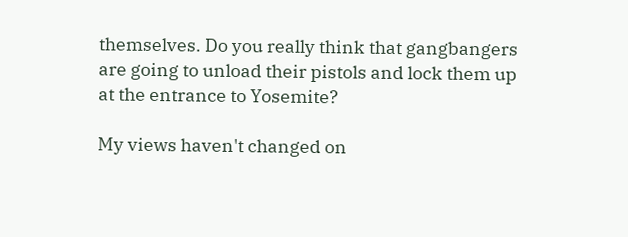themselves. Do you really think that gangbangers are going to unload their pistols and lock them up at the entrance to Yosemite?

My views haven't changed on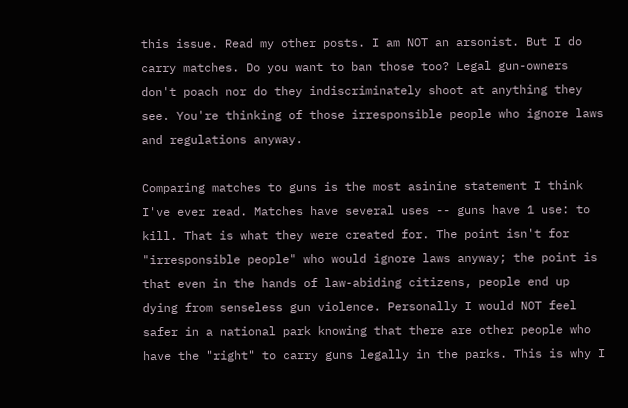this issue. Read my other posts. I am NOT an arsonist. But I do carry matches. Do you want to ban those too? Legal gun-owners don't poach nor do they indiscriminately shoot at anything they see. You're thinking of those irresponsible people who ignore laws and regulations anyway.

Comparing matches to guns is the most asinine statement I think I've ever read. Matches have several uses -- guns have 1 use: to kill. That is what they were created for. The point isn't for "irresponsible people" who would ignore laws anyway; the point is that even in the hands of law-abiding citizens, people end up dying from senseless gun violence. Personally I would NOT feel safer in a national park knowing that there are other people who have the "right" to carry guns legally in the parks. This is why I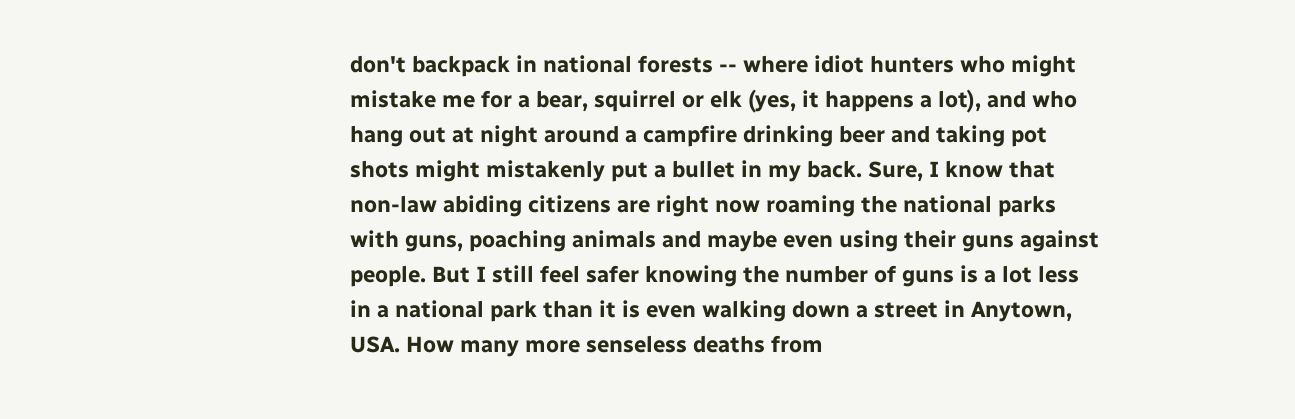don't backpack in national forests -- where idiot hunters who might mistake me for a bear, squirrel or elk (yes, it happens a lot), and who hang out at night around a campfire drinking beer and taking pot shots might mistakenly put a bullet in my back. Sure, I know that non-law abiding citizens are right now roaming the national parks with guns, poaching animals and maybe even using their guns against people. But I still feel safer knowing the number of guns is a lot less in a national park than it is even walking down a street in Anytown, USA. How many more senseless deaths from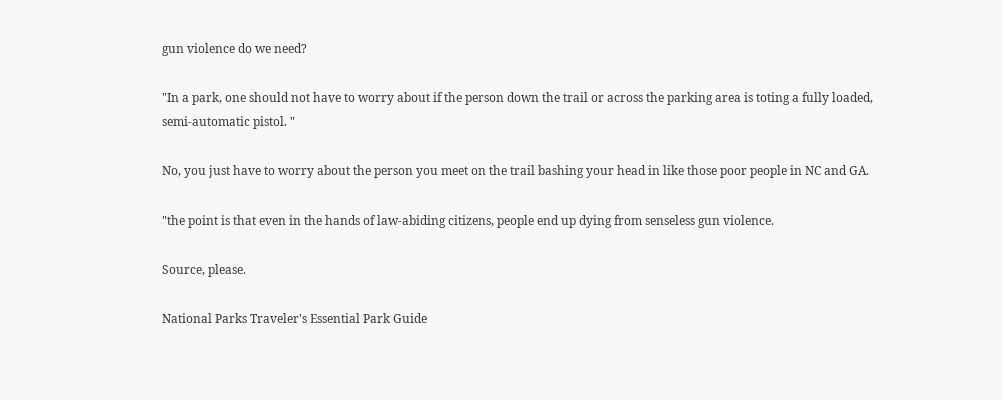gun violence do we need?

"In a park, one should not have to worry about if the person down the trail or across the parking area is toting a fully loaded, semi-automatic pistol. "

No, you just have to worry about the person you meet on the trail bashing your head in like those poor people in NC and GA.

"the point is that even in the hands of law-abiding citizens, people end up dying from senseless gun violence.

Source, please.

National Parks Traveler's Essential Park Guide